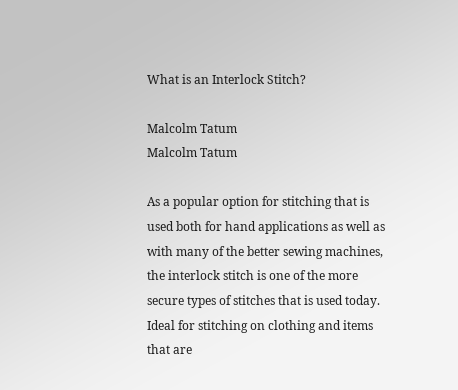What is an Interlock Stitch?

Malcolm Tatum
Malcolm Tatum

As a popular option for stitching that is used both for hand applications as well as with many of the better sewing machines, the interlock stitch is one of the more secure types of stitches that is used today. Ideal for stitching on clothing and items that are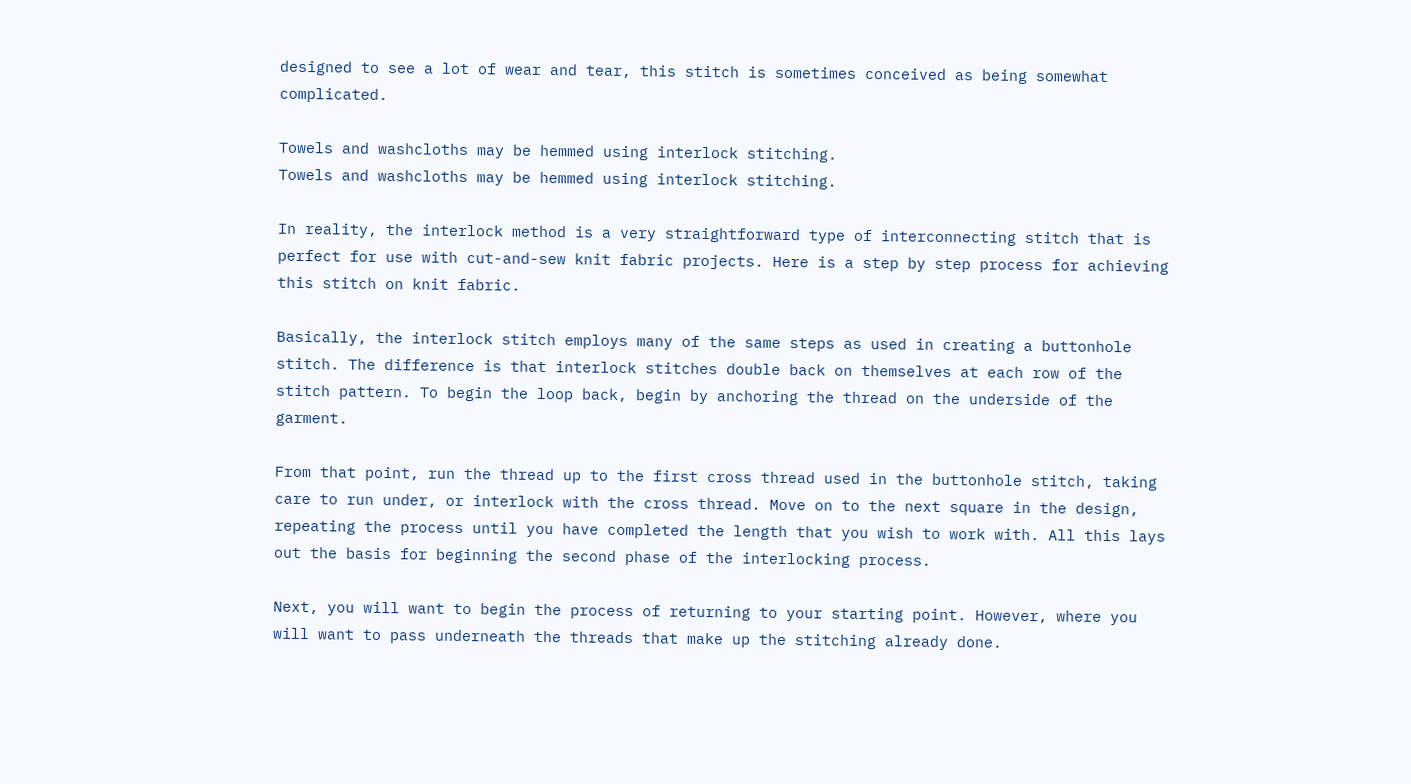designed to see a lot of wear and tear, this stitch is sometimes conceived as being somewhat complicated.

Towels and washcloths may be hemmed using interlock stitching.
Towels and washcloths may be hemmed using interlock stitching.

In reality, the interlock method is a very straightforward type of interconnecting stitch that is perfect for use with cut-and-sew knit fabric projects. Here is a step by step process for achieving this stitch on knit fabric.

Basically, the interlock stitch employs many of the same steps as used in creating a buttonhole stitch. The difference is that interlock stitches double back on themselves at each row of the stitch pattern. To begin the loop back, begin by anchoring the thread on the underside of the garment.

From that point, run the thread up to the first cross thread used in the buttonhole stitch, taking care to run under, or interlock with the cross thread. Move on to the next square in the design, repeating the process until you have completed the length that you wish to work with. All this lays out the basis for beginning the second phase of the interlocking process.

Next, you will want to begin the process of returning to your starting point. However, where you will want to pass underneath the threads that make up the stitching already done.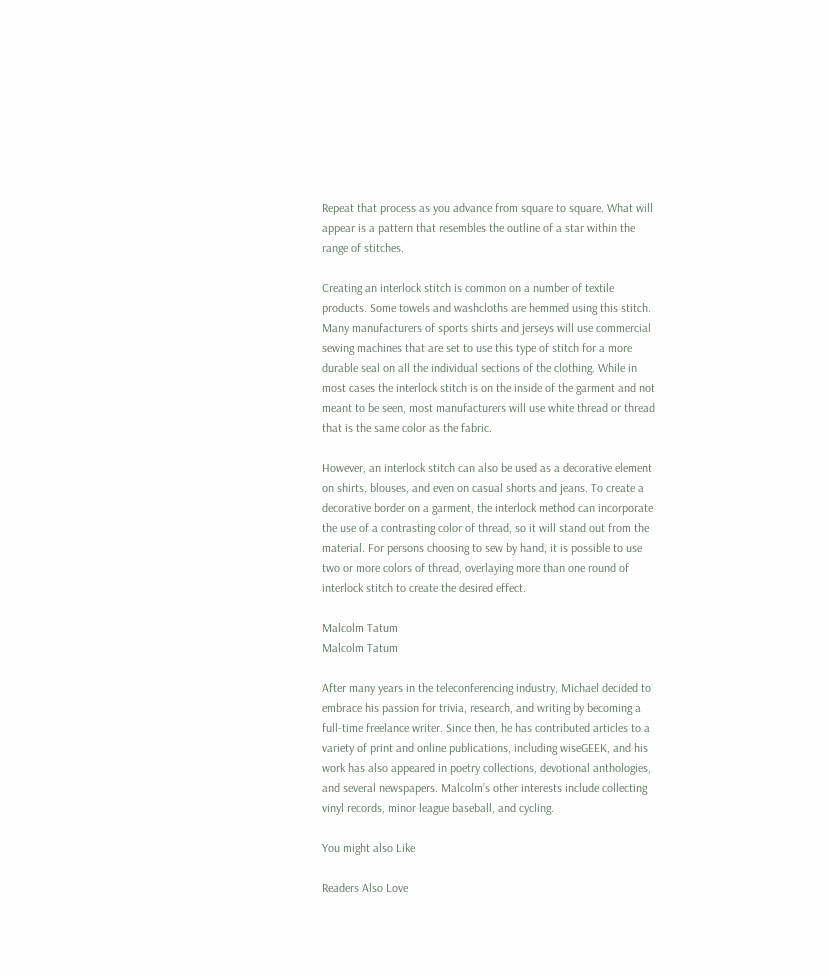Repeat that process as you advance from square to square. What will appear is a pattern that resembles the outline of a star within the range of stitches.

Creating an interlock stitch is common on a number of textile products. Some towels and washcloths are hemmed using this stitch. Many manufacturers of sports shirts and jerseys will use commercial sewing machines that are set to use this type of stitch for a more durable seal on all the individual sections of the clothing. While in most cases the interlock stitch is on the inside of the garment and not meant to be seen, most manufacturers will use white thread or thread that is the same color as the fabric.

However, an interlock stitch can also be used as a decorative element on shirts, blouses, and even on casual shorts and jeans. To create a decorative border on a garment, the interlock method can incorporate the use of a contrasting color of thread, so it will stand out from the material. For persons choosing to sew by hand, it is possible to use two or more colors of thread, overlaying more than one round of interlock stitch to create the desired effect.

Malcolm Tatum
Malcolm Tatum

After many years in the teleconferencing industry, Michael decided to embrace his passion for trivia, research, and writing by becoming a full-time freelance writer. Since then, he has contributed articles to a variety of print and online publications, including wiseGEEK, and his work has also appeared in poetry collections, devotional anthologies, and several newspapers. Malcolm’s other interests include collecting vinyl records, minor league baseball, and cycling.

You might also Like

Readers Also Love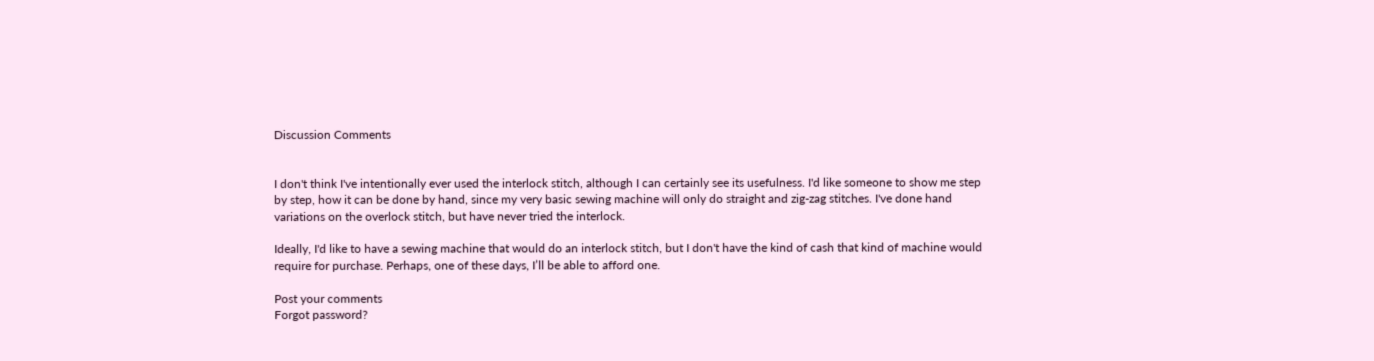Discussion Comments


I don't think I've intentionally ever used the interlock stitch, although I can certainly see its usefulness. I'd like someone to show me step by step, how it can be done by hand, since my very basic sewing machine will only do straight and zig-zag stitches. I've done hand variations on the overlock stitch, but have never tried the interlock.

Ideally, I'd like to have a sewing machine that would do an interlock stitch, but I don't have the kind of cash that kind of machine would require for purchase. Perhaps, one of these days, I’ll be able to afford one.

Post your comments
Forgot password?